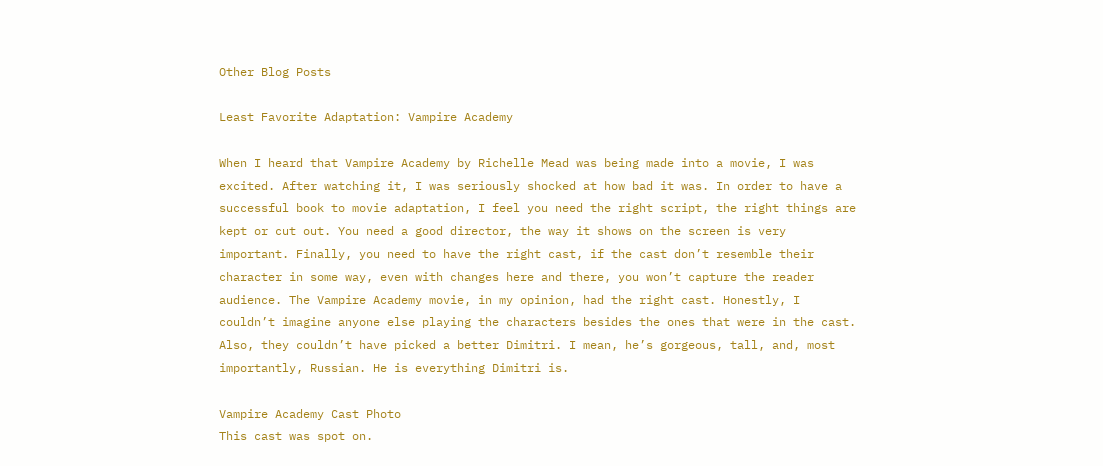Other Blog Posts

Least Favorite Adaptation: Vampire Academy

When I heard that Vampire Academy by Richelle Mead was being made into a movie, I was excited. After watching it, I was seriously shocked at how bad it was. In order to have a successful book to movie adaptation, I feel you need the right script, the right things are kept or cut out. You need a good director, the way it shows on the screen is very important. Finally, you need to have the right cast, if the cast don’t resemble their character in some way, even with changes here and there, you won’t capture the reader audience. The Vampire Academy movie, in my opinion, had the right cast. Honestly, I couldn’t imagine anyone else playing the characters besides the ones that were in the cast. Also, they couldn’t have picked a better Dimitri. I mean, he’s gorgeous, tall, and, most importantly, Russian. He is everything Dimitri is.

Vampire Academy Cast Photo
This cast was spot on.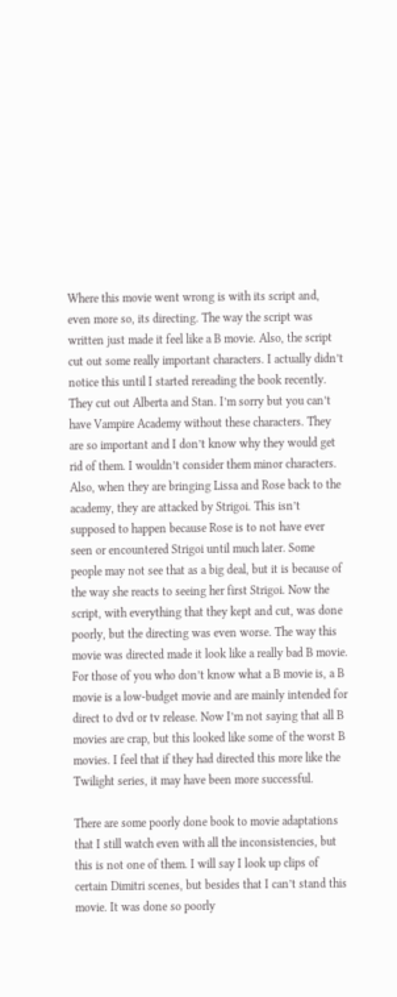Where this movie went wrong is with its script and, even more so, its directing. The way the script was written just made it feel like a B movie. Also, the script cut out some really important characters. I actually didn’t notice this until I started rereading the book recently. They cut out Alberta and Stan. I’m sorry but you can’t have Vampire Academy without these characters. They are so important and I don’t know why they would get rid of them. I wouldn’t consider them minor characters. Also, when they are bringing Lissa and Rose back to the academy, they are attacked by Strigoi. This isn’t supposed to happen because Rose is to not have ever seen or encountered Strigoi until much later. Some people may not see that as a big deal, but it is because of the way she reacts to seeing her first Strigoi. Now the script, with everything that they kept and cut, was done poorly, but the directing was even worse. The way this movie was directed made it look like a really bad B movie. For those of you who don’t know what a B movie is, a B movie is a low-budget movie and are mainly intended for direct to dvd or tv release. Now I’m not saying that all B movies are crap, but this looked like some of the worst B movies. I feel that if they had directed this more like the Twilight series, it may have been more successful.

There are some poorly done book to movie adaptations that I still watch even with all the inconsistencies, but this is not one of them. I will say I look up clips of certain Dimitri scenes, but besides that I can’t stand this movie. It was done so poorly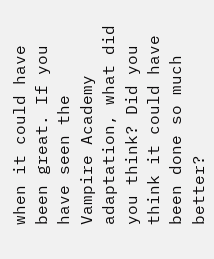when it could have been great. If you have seen the Vampire Academy adaptation, what did you think? Did you think it could have been done so much better?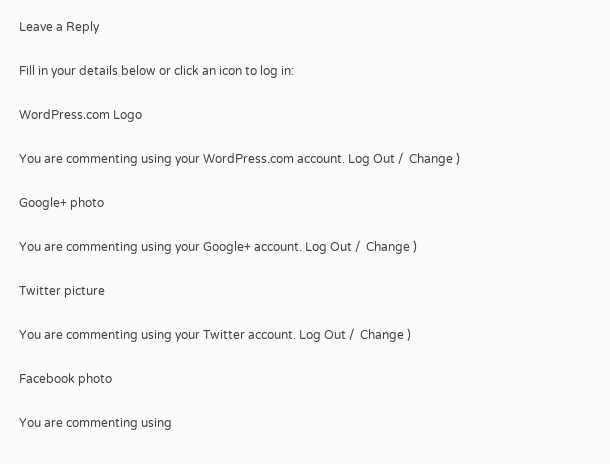Leave a Reply

Fill in your details below or click an icon to log in:

WordPress.com Logo

You are commenting using your WordPress.com account. Log Out /  Change )

Google+ photo

You are commenting using your Google+ account. Log Out /  Change )

Twitter picture

You are commenting using your Twitter account. Log Out /  Change )

Facebook photo

You are commenting using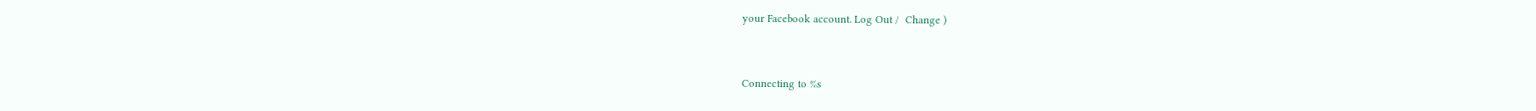your Facebook account. Log Out /  Change )


Connecting to %s